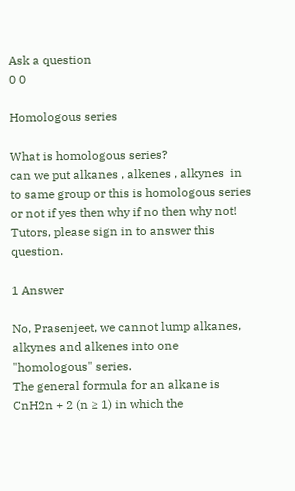Ask a question
0 0

Homologous series

What is homologous series?
can we put alkanes , alkenes , alkynes  in to same group or this is homologous series or not if yes then why if no then why not!
Tutors, please sign in to answer this question.

1 Answer

No, Prasenjeet, we cannot lump alkanes, alkynes and alkenes into one "homologous" series.
The general formula for an alkane is CnH2n + 2 (n ≥ 1) in which the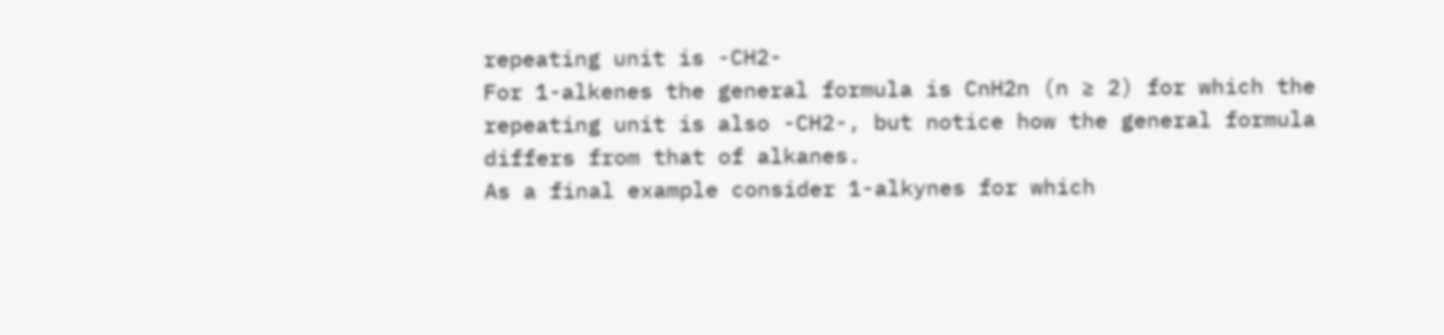repeating unit is -CH2-
For 1-alkenes the general formula is CnH2n (n ≥ 2) for which the repeating unit is also -CH2-, but notice how the general formula differs from that of alkanes.
As a final example consider 1-alkynes for which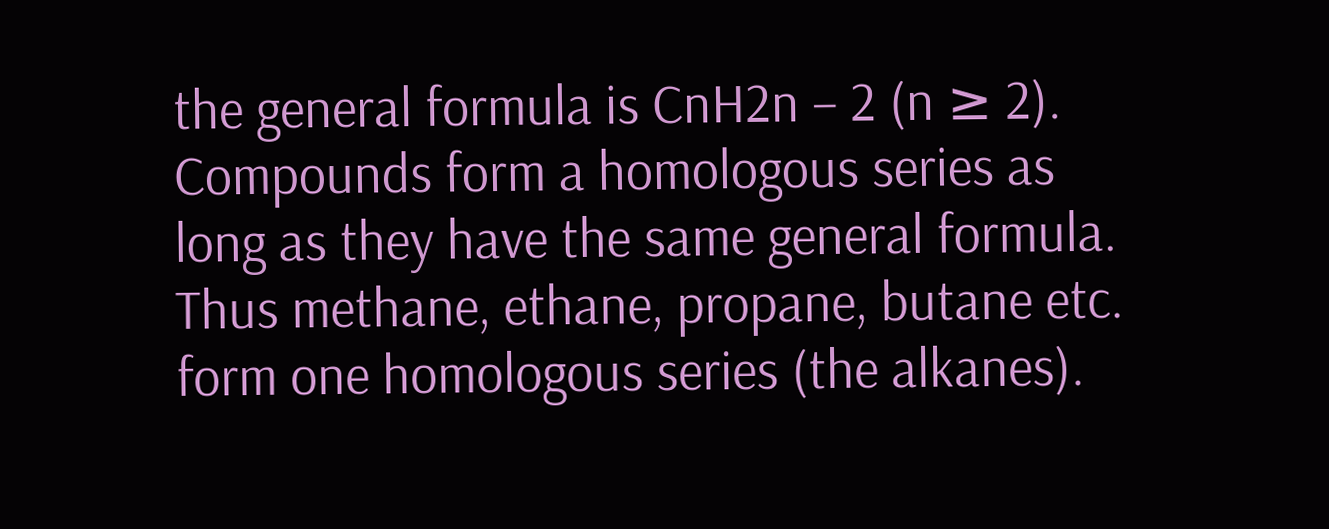the general formula is CnH2n − 2 (n ≥ 2).
Compounds form a homologous series as long as they have the same general formula.  Thus methane, ethane, propane, butane etc. form one homologous series (the alkanes).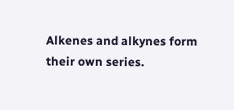Alkenes and alkynes form their own series.